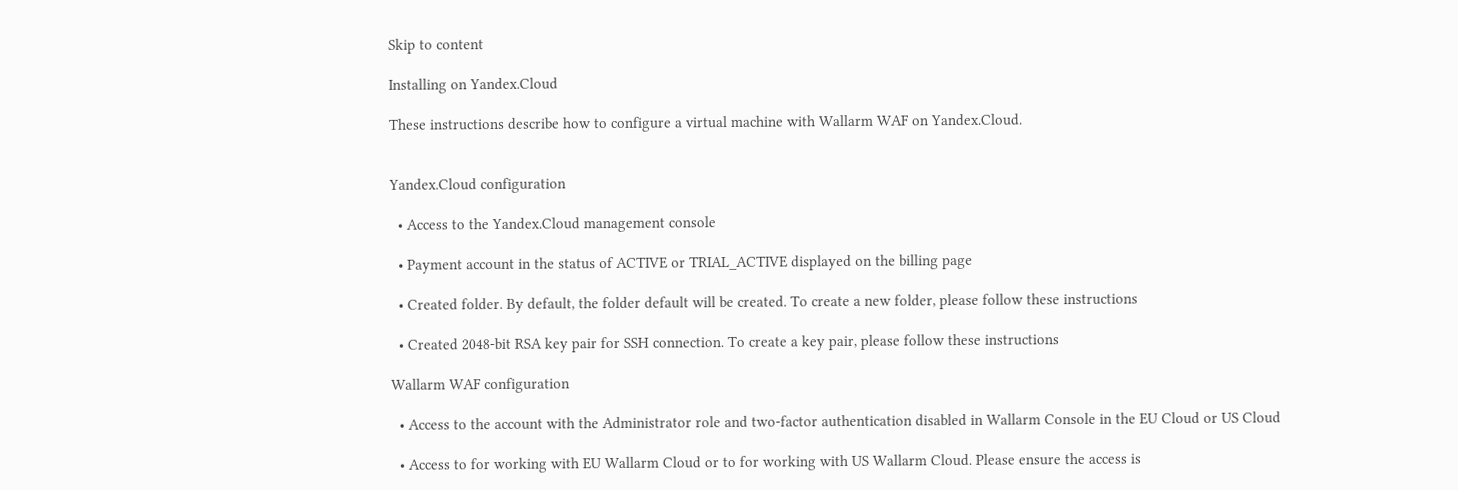Skip to content

Installing on Yandex.Cloud

These instructions describe how to configure a virtual machine with Wallarm WAF on Yandex.Cloud.


Yandex.Cloud configuration

  • Access to the Yandex.Cloud management console

  • Payment account in the status of ACTIVE or TRIAL_ACTIVE displayed on the billing page

  • Created folder. By default, the folder default will be created. To create a new folder, please follow these instructions

  • Created 2048‑bit RSA key pair for SSH connection. To create a key pair, please follow these instructions

Wallarm WAF configuration

  • Access to the account with the Administrator role and two‑factor authentication disabled in Wallarm Console in the EU Cloud or US Cloud

  • Access to for working with EU Wallarm Cloud or to for working with US Wallarm Cloud. Please ensure the access is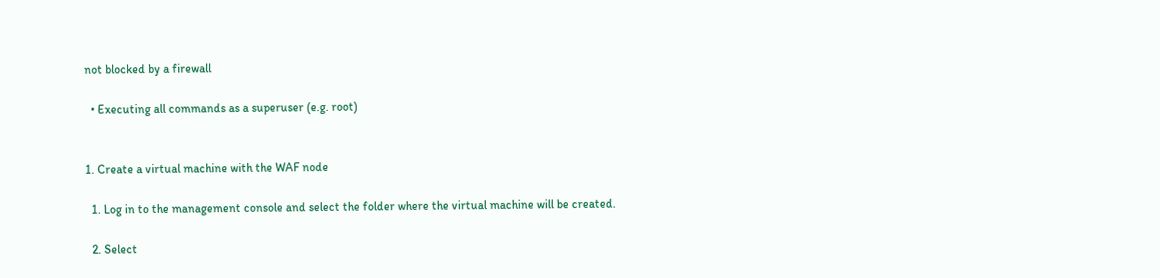not blocked by a firewall

  • Executing all commands as a superuser (e.g. root)


1. Create a virtual machine with the WAF node

  1. Log in to the management console and select the folder where the virtual machine will be created.

  2. Select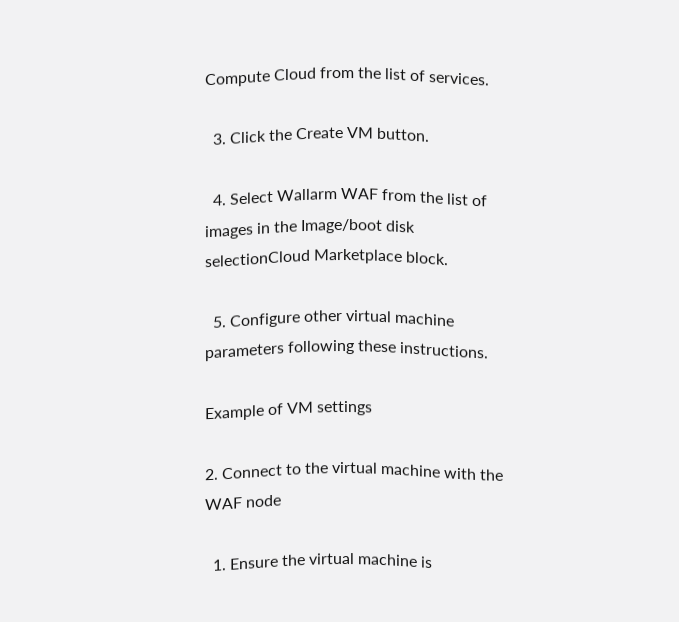Compute Cloud from the list of services.

  3. Click the Create VM button.

  4. Select Wallarm WAF from the list of images in the Image/boot disk selectionCloud Marketplace block.

  5. Configure other virtual machine parameters following these instructions.

Example of VM settings

2. Connect to the virtual machine with the WAF node

  1. Ensure the virtual machine is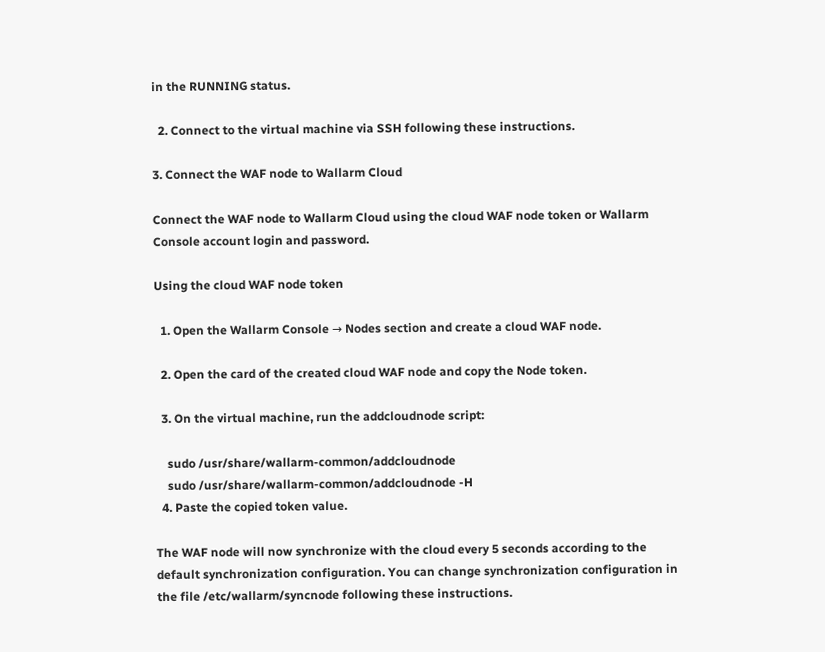in the RUNNING status.

  2. Connect to the virtual machine via SSH following these instructions.

3. Connect the WAF node to Wallarm Cloud

Connect the WAF node to Wallarm Cloud using the cloud WAF node token or Wallarm Console account login and password.

Using the cloud WAF node token

  1. Open the Wallarm Console → Nodes section and create a cloud WAF node.

  2. Open the card of the created cloud WAF node and copy the Node token.

  3. On the virtual machine, run the addcloudnode script:

    sudo /usr/share/wallarm-common/addcloudnode
    sudo /usr/share/wallarm-common/addcloudnode -H
  4. Paste the copied token value.

The WAF node will now synchronize with the cloud every 5 seconds according to the default synchronization configuration. You can change synchronization configuration in the file /etc/wallarm/syncnode following these instructions.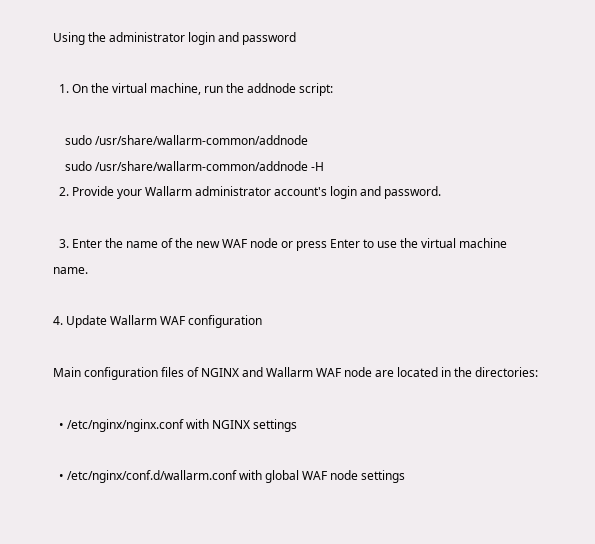Using the administrator login and password

  1. On the virtual machine, run the addnode script:

    sudo /usr/share/wallarm-common/addnode
    sudo /usr/share/wallarm-common/addnode -H
  2. Provide your Wallarm administrator account's login and password.

  3. Enter the name of the new WAF node or press Enter to use the virtual machine name.

4. Update Wallarm WAF configuration

Main configuration files of NGINX and Wallarm WAF node are located in the directories:

  • /etc/nginx/nginx.conf with NGINX settings

  • /etc/nginx/conf.d/wallarm.conf with global WAF node settings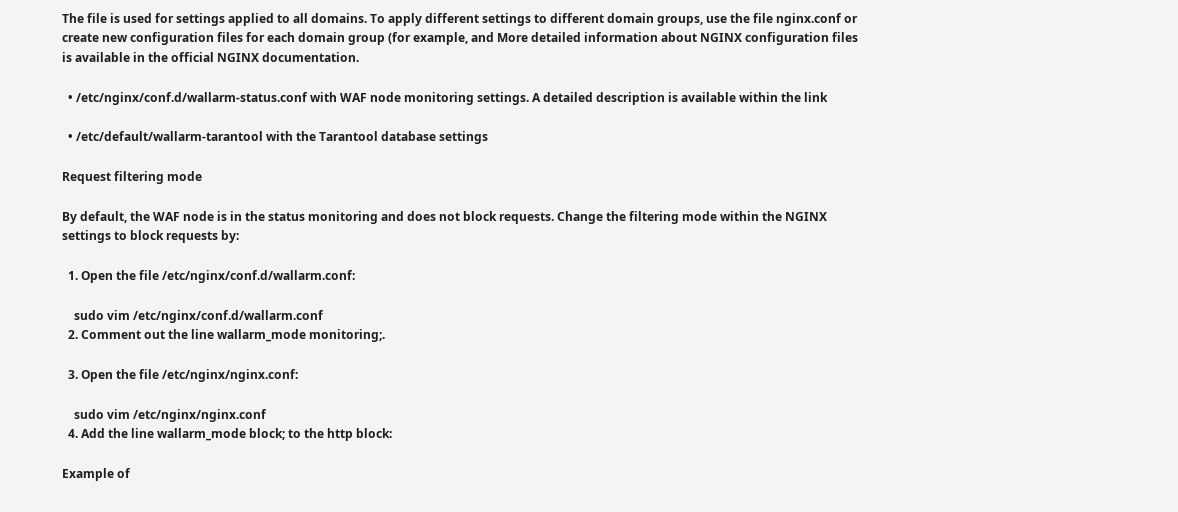The file is used for settings applied to all domains. To apply different settings to different domain groups, use the file nginx.conf or create new configuration files for each domain group (for example, and More detailed information about NGINX configuration files is available in the official NGINX documentation.

  • /etc/nginx/conf.d/wallarm‑status.conf with WAF node monitoring settings. A detailed description is available within the link

  • /etc/default/wallarm-tarantool with the Tarantool database settings

Request filtering mode

By default, the WAF node is in the status monitoring and does not block requests. Change the filtering mode within the NGINX settings to block requests by:

  1. Open the file /etc/nginx/conf.d/wallarm.conf:

    sudo vim /etc/nginx/conf.d/wallarm.conf
  2. Comment out the line wallarm_mode monitoring;.

  3. Open the file /etc/nginx/nginx.conf:

    sudo vim /etc/nginx/nginx.conf
  4. Add the line wallarm_mode block; to the http block:

Example of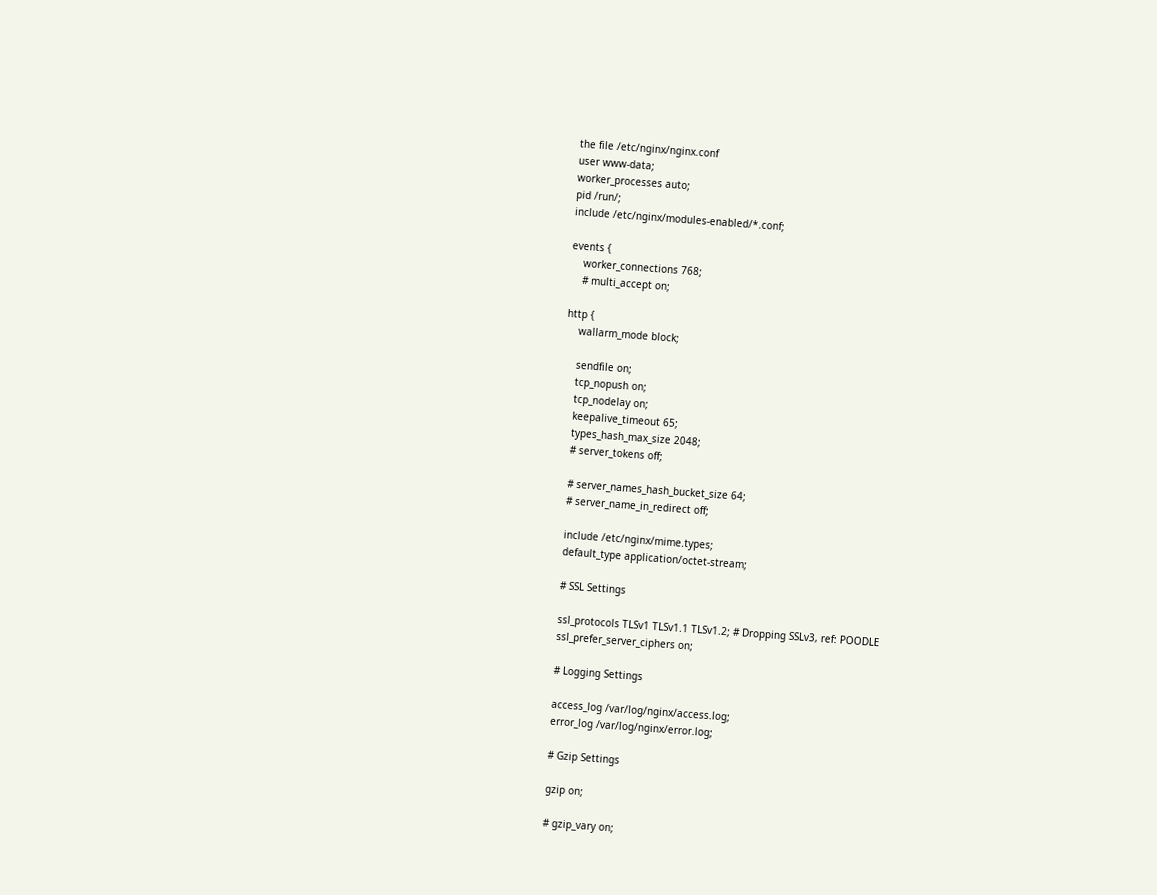the file /etc/nginx/nginx.conf
user www-data;
worker_processes auto;
pid /run/;
include /etc/nginx/modules-enabled/*.conf;

events {
    worker_connections 768;
    # multi_accept on;

http {
    wallarm_mode block;

    sendfile on;
    tcp_nopush on;
    tcp_nodelay on;
    keepalive_timeout 65;
    types_hash_max_size 2048;
    # server_tokens off;

    # server_names_hash_bucket_size 64;
    # server_name_in_redirect off;

    include /etc/nginx/mime.types;
    default_type application/octet-stream;

    # SSL Settings

    ssl_protocols TLSv1 TLSv1.1 TLSv1.2; # Dropping SSLv3, ref: POODLE
    ssl_prefer_server_ciphers on;

    # Logging Settings

    access_log /var/log/nginx/access.log;
    error_log /var/log/nginx/error.log;

    # Gzip Settings

    gzip on;

    # gzip_vary on;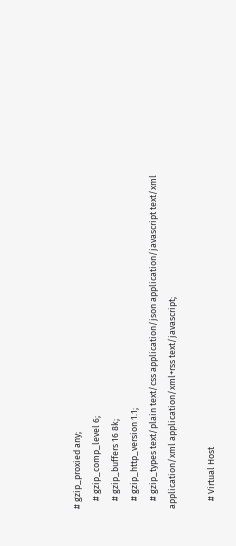# gzip_proxied any;
    # gzip_comp_level 6;
    # gzip_buffers 16 8k;
    # gzip_http_version 1.1;
    # gzip_types text/plain text/css application/json application/javascript text/xml application/xml application/xml+rss text/javascript;

    # Virtual Host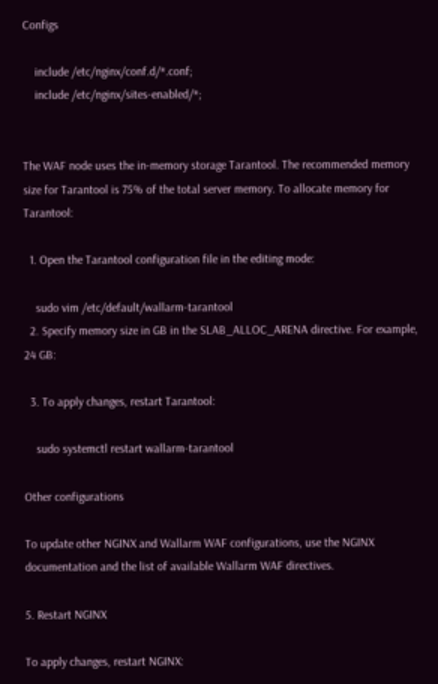Configs

    include /etc/nginx/conf.d/*.conf;
    include /etc/nginx/sites-enabled/*;


The WAF node uses the in-memory storage Tarantool. The recommended memory size for Tarantool is 75% of the total server memory. To allocate memory for Tarantool:

  1. Open the Tarantool configuration file in the editing mode:

    sudo vim /etc/default/wallarm-tarantool
  2. Specify memory size in GB in the SLAB_ALLOC_ARENA directive. For example, 24 GB:

  3. To apply changes, restart Tarantool:

    sudo systemctl restart wallarm-tarantool

Other configurations

To update other NGINX and Wallarm WAF configurations, use the NGINX documentation and the list of available Wallarm WAF directives.

5. Restart NGINX

To apply changes, restart NGINX: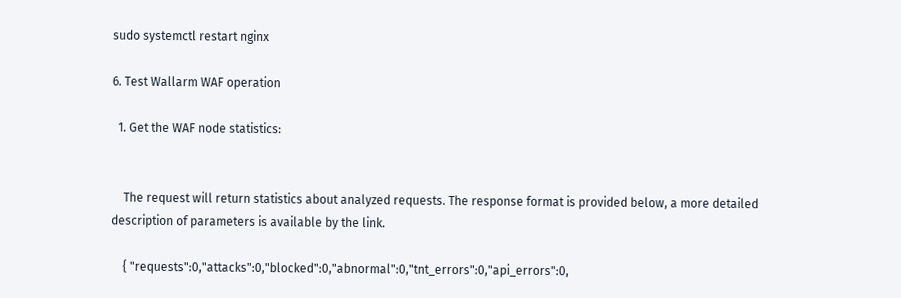sudo systemctl restart nginx

6. Test Wallarm WAF operation

  1. Get the WAF node statistics:


    The request will return statistics about analyzed requests. The response format is provided below, a more detailed description of parameters is available by the link.

    { "requests":0,"attacks":0,"blocked":0,"abnormal":0,"tnt_errors":0,"api_errors":0,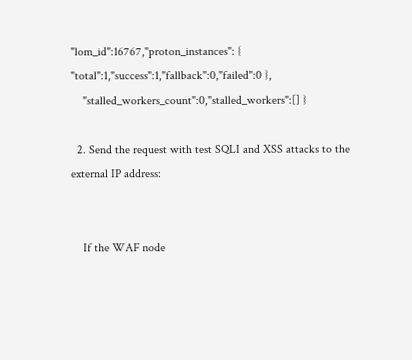"lom_id":16767,"proton_instances": { "total":1,"success":1,"fallback":0,"failed":0 },
    "stalled_workers_count":0,"stalled_workers":[] }

  2. Send the request with test SQLI and XSS attacks to the external IP address:


    If the WAF node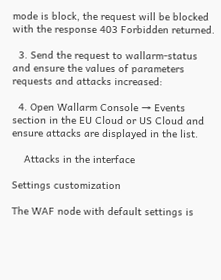mode is block, the request will be blocked with the response 403 Forbidden returned.

  3. Send the request to wallarm-status and ensure the values of parameters requests and attacks increased:

  4. Open Wallarm Console → Events section in the EU Cloud or US Cloud and ensure attacks are displayed in the list.

    Attacks in the interface

Settings customization

The WAF node with default settings is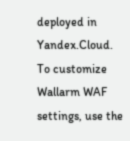deployed in Yandex.Cloud. To customize Wallarm WAF settings, use the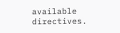available directives.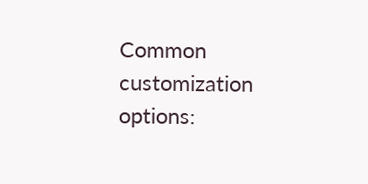Common customization options: